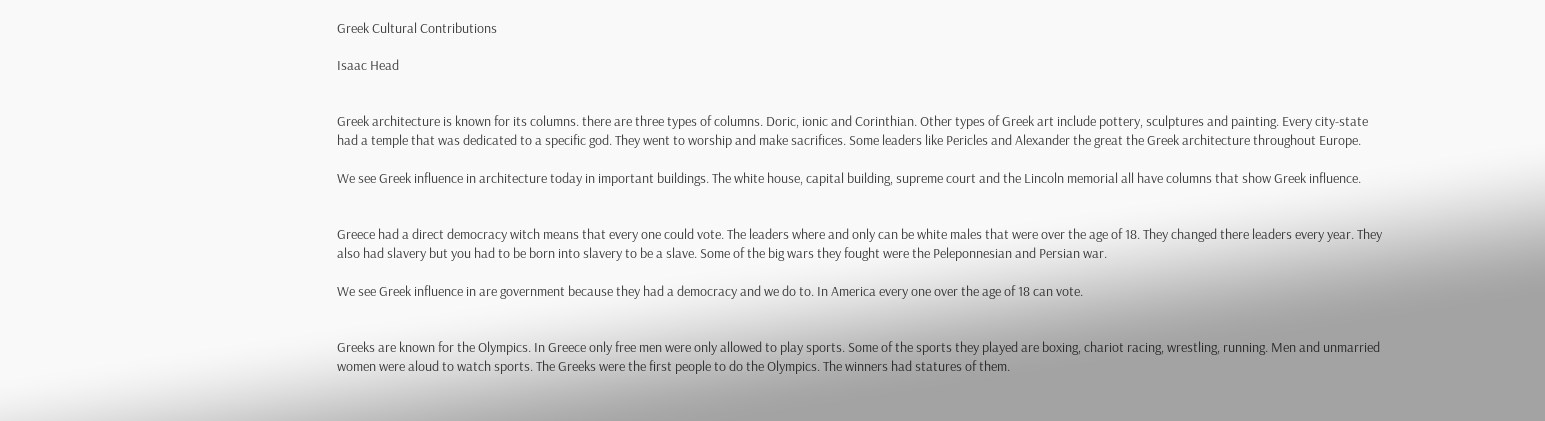Greek Cultural Contributions

Isaac Head


Greek architecture is known for its columns. there are three types of columns. Doric, ionic and Corinthian. Other types of Greek art include pottery, sculptures and painting. Every city-state had a temple that was dedicated to a specific god. They went to worship and make sacrifices. Some leaders like Pericles and Alexander the great the Greek architecture throughout Europe.

We see Greek influence in architecture today in important buildings. The white house, capital building, supreme court and the Lincoln memorial all have columns that show Greek influence.


Greece had a direct democracy witch means that every one could vote. The leaders where and only can be white males that were over the age of 18. They changed there leaders every year. They also had slavery but you had to be born into slavery to be a slave. Some of the big wars they fought were the Peleponnesian and Persian war.

We see Greek influence in are government because they had a democracy and we do to. In America every one over the age of 18 can vote.


Greeks are known for the Olympics. In Greece only free men were only allowed to play sports. Some of the sports they played are boxing, chariot racing, wrestling, running. Men and unmarried women were aloud to watch sports. The Greeks were the first people to do the Olympics. The winners had statures of them.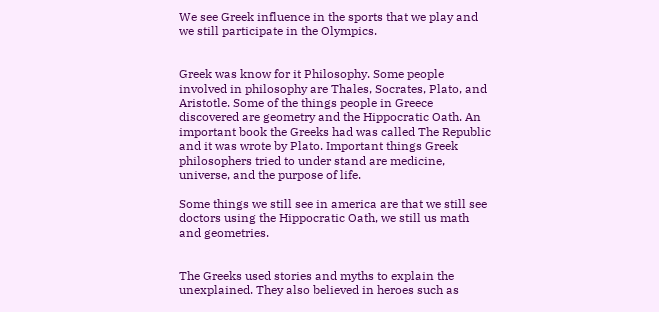We see Greek influence in the sports that we play and we still participate in the Olympics.


Greek was know for it Philosophy. Some people involved in philosophy are Thales, Socrates, Plato, and Aristotle. Some of the things people in Greece discovered are geometry and the Hippocratic Oath. An important book the Greeks had was called The Republic and it was wrote by Plato. Important things Greek philosophers tried to under stand are medicine, universe, and the purpose of life.

Some things we still see in america are that we still see doctors using the Hippocratic Oath, we still us math and geometries.


The Greeks used stories and myths to explain the unexplained. They also believed in heroes such as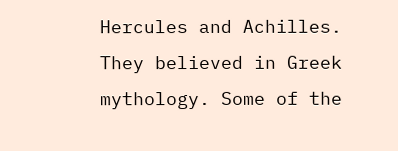Hercules and Achilles. They believed in Greek mythology. Some of the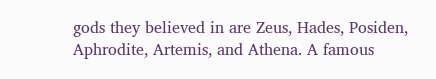gods they believed in are Zeus, Hades, Posiden, Aphrodite, Artemis, and Athena. A famous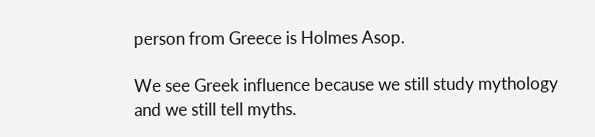person from Greece is Holmes Asop.

We see Greek influence because we still study mythology and we still tell myths.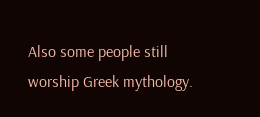Also some people still worship Greek mythology.